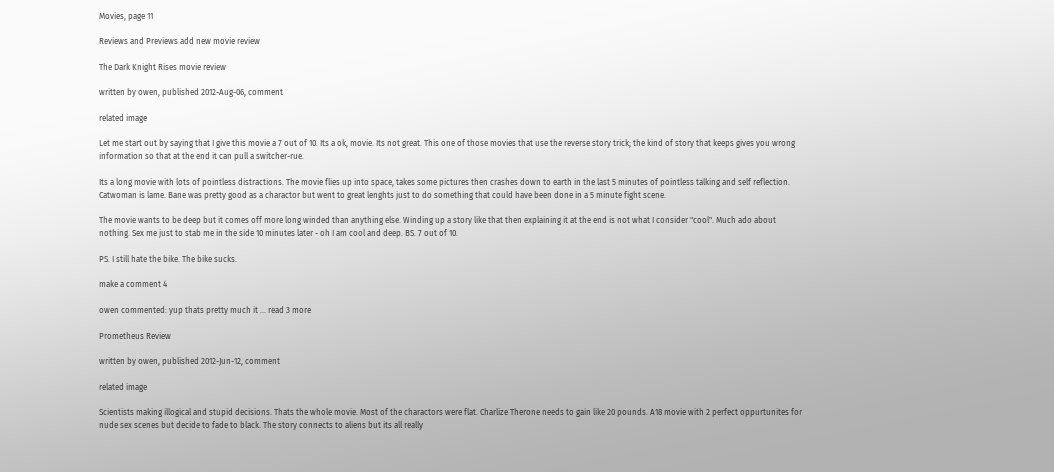Movies, page 11

Reviews and Previews add new movie review

The Dark Knight Rises movie review

written by owen, published 2012-Aug-06, comment

related image

Let me start out by saying that I give this movie a 7 out of 10. Its a ok, movie. Its not great. This one of those movies that use the reverse story trick; the kind of story that keeps gives you wrong information so that at the end it can pull a switcher-rue.

Its a long movie with lots of pointless distractions. The movie flies up into space, takes some pictures then crashes down to earth in the last 5 minutes of pointless talking and self reflection. Catwoman is lame. Bane was pretty good as a charactor but went to great lenghts just to do something that could have been done in a 5 minute fight scene.

The movie wants to be deep but it comes off more long winded than anything else. Winding up a story like that then explaining it at the end is not what I consider "cool". Much ado about nothing. Sex me just to stab me in the side 10 minutes later - oh I am cool and deep. BS. 7 out of 10.

PS. I still hate the bike. The bike sucks.

make a comment 4

owen commented: yup thats pretty much it ... read 3 more

Prometheus Review

written by owen, published 2012-Jun-12, comment

related image

Scientists making illogical and stupid decisions. Thats the whole movie. Most of the charactors were flat. Charlize Therone needs to gain like 20 pounds. A18 movie with 2 perfect oppurtunites for nude sex scenes but decide to fade to black. The story connects to aliens but its all really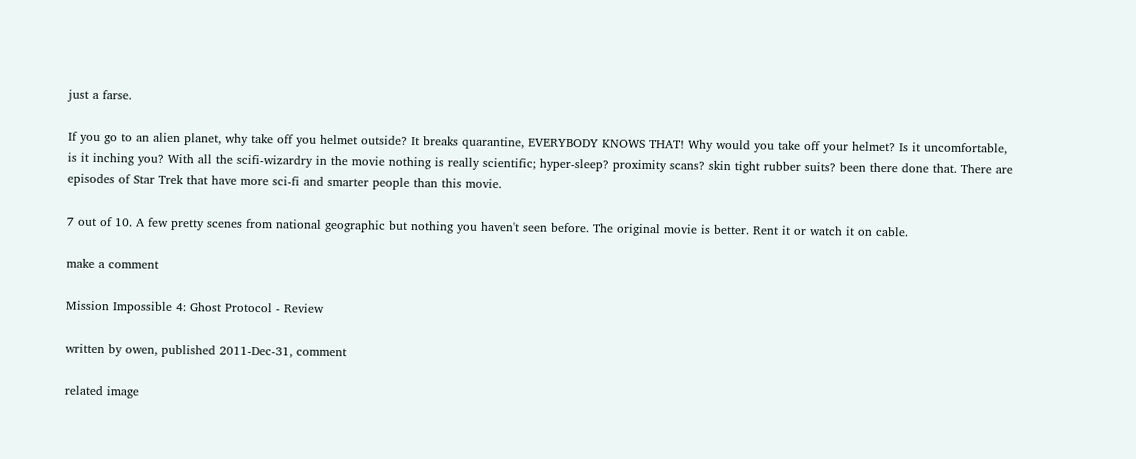just a farse.

If you go to an alien planet, why take off you helmet outside? It breaks quarantine, EVERYBODY KNOWS THAT! Why would you take off your helmet? Is it uncomfortable, is it inching you? With all the scifi-wizardry in the movie nothing is really scientific; hyper-sleep? proximity scans? skin tight rubber suits? been there done that. There are episodes of Star Trek that have more sci-fi and smarter people than this movie.

7 out of 10. A few pretty scenes from national geographic but nothing you haven't seen before. The original movie is better. Rent it or watch it on cable.

make a comment

Mission Impossible 4: Ghost Protocol - Review

written by owen, published 2011-Dec-31, comment

related image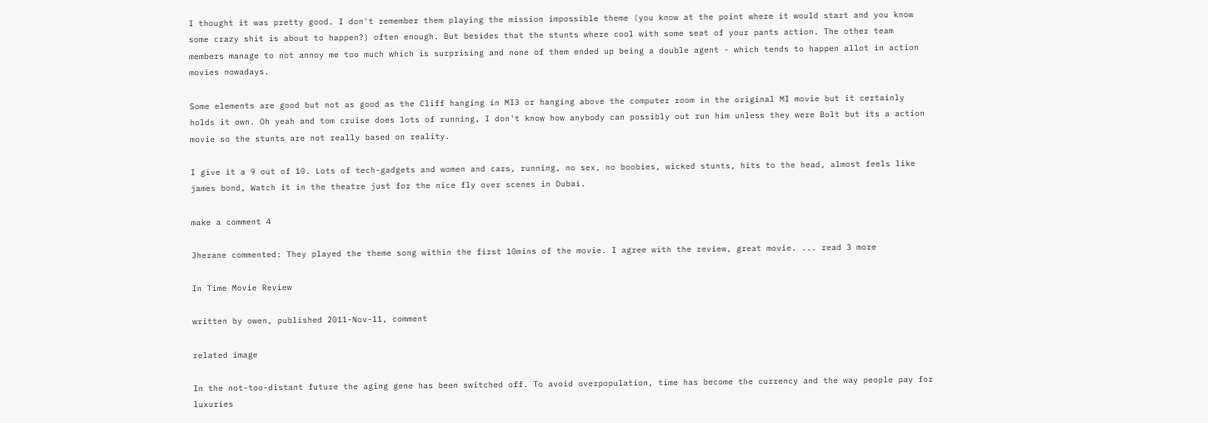I thought it was pretty good. I don't remember them playing the mission impossible theme (you know at the point where it would start and you know some crazy shit is about to happen?) often enough. But besides that the stunts where cool with some seat of your pants action. The other team members manage to not annoy me too much which is surprising and none of them ended up being a double agent - which tends to happen allot in action movies nowadays.

Some elements are good but not as good as the Cliff hanging in MI3 or hanging above the computer room in the original MI movie but it certainly holds it own. Oh yeah and tom cruise does lots of running, I don't know how anybody can possibly out run him unless they were Bolt but its a action movie so the stunts are not really based on reality.

I give it a 9 out of 10. Lots of tech-gadgets and women and cars, running, no sex, no boobies, wicked stunts, hits to the head, almost feels like james bond, Watch it in the theatre just for the nice fly over scenes in Dubai.

make a comment 4

Jherane commented: They played the theme song within the first 10mins of the movie. I agree with the review, great movie. ... read 3 more

In Time Movie Review

written by owen, published 2011-Nov-11, comment

related image

In the not-too-distant future the aging gene has been switched off. To avoid overpopulation, time has become the currency and the way people pay for luxuries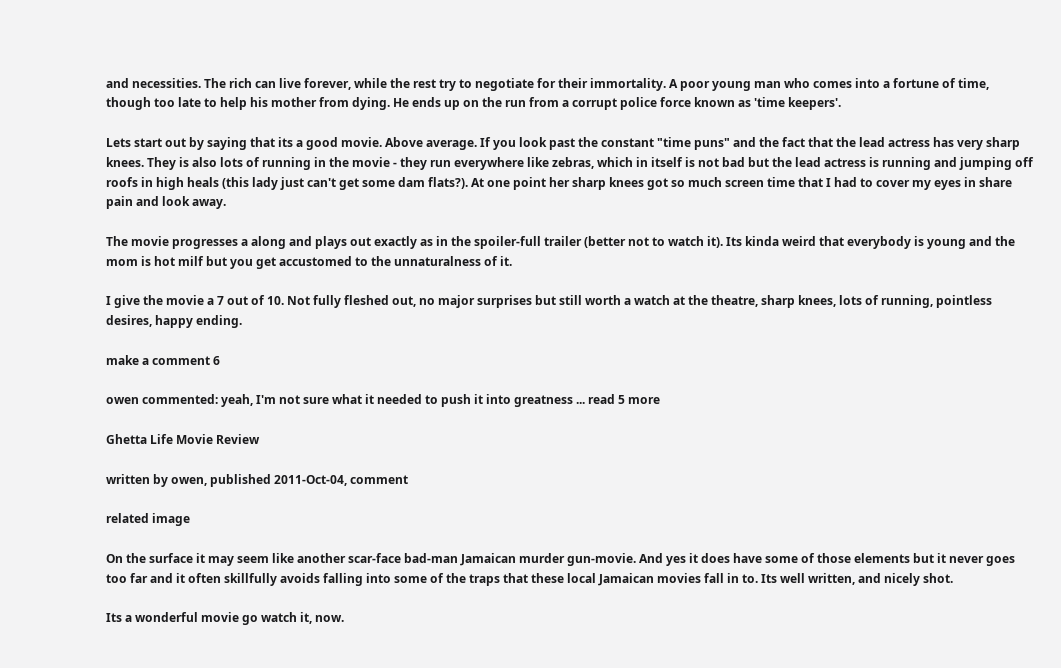and necessities. The rich can live forever, while the rest try to negotiate for their immortality. A poor young man who comes into a fortune of time, though too late to help his mother from dying. He ends up on the run from a corrupt police force known as 'time keepers'.

Lets start out by saying that its a good movie. Above average. If you look past the constant "time puns" and the fact that the lead actress has very sharp knees. They is also lots of running in the movie - they run everywhere like zebras, which in itself is not bad but the lead actress is running and jumping off roofs in high heals (this lady just can't get some dam flats?). At one point her sharp knees got so much screen time that I had to cover my eyes in share pain and look away.

The movie progresses a along and plays out exactly as in the spoiler-full trailer (better not to watch it). Its kinda weird that everybody is young and the mom is hot milf but you get accustomed to the unnaturalness of it.

I give the movie a 7 out of 10. Not fully fleshed out, no major surprises but still worth a watch at the theatre, sharp knees, lots of running, pointless desires, happy ending.

make a comment 6

owen commented: yeah, I'm not sure what it needed to push it into greatness ... read 5 more

Ghetta Life Movie Review

written by owen, published 2011-Oct-04, comment

related image

On the surface it may seem like another scar-face bad-man Jamaican murder gun-movie. And yes it does have some of those elements but it never goes too far and it often skillfully avoids falling into some of the traps that these local Jamaican movies fall in to. Its well written, and nicely shot.

Its a wonderful movie go watch it, now.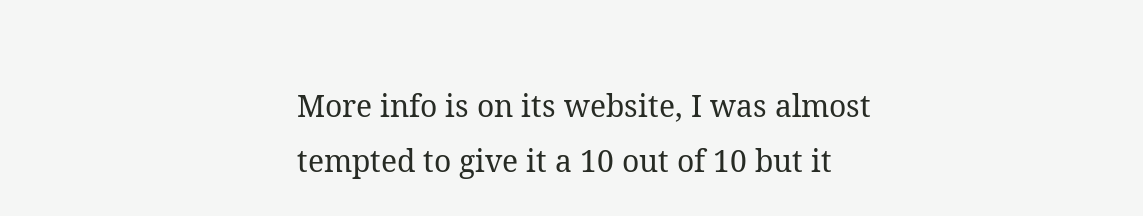More info is on its website, I was almost tempted to give it a 10 out of 10 but it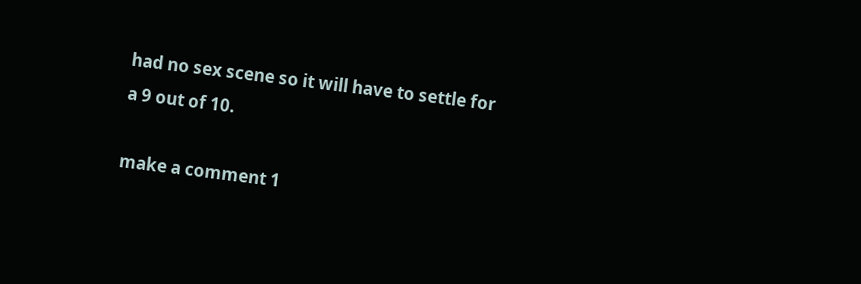had no sex scene so it will have to settle for a 9 out of 10.

make a comment 1